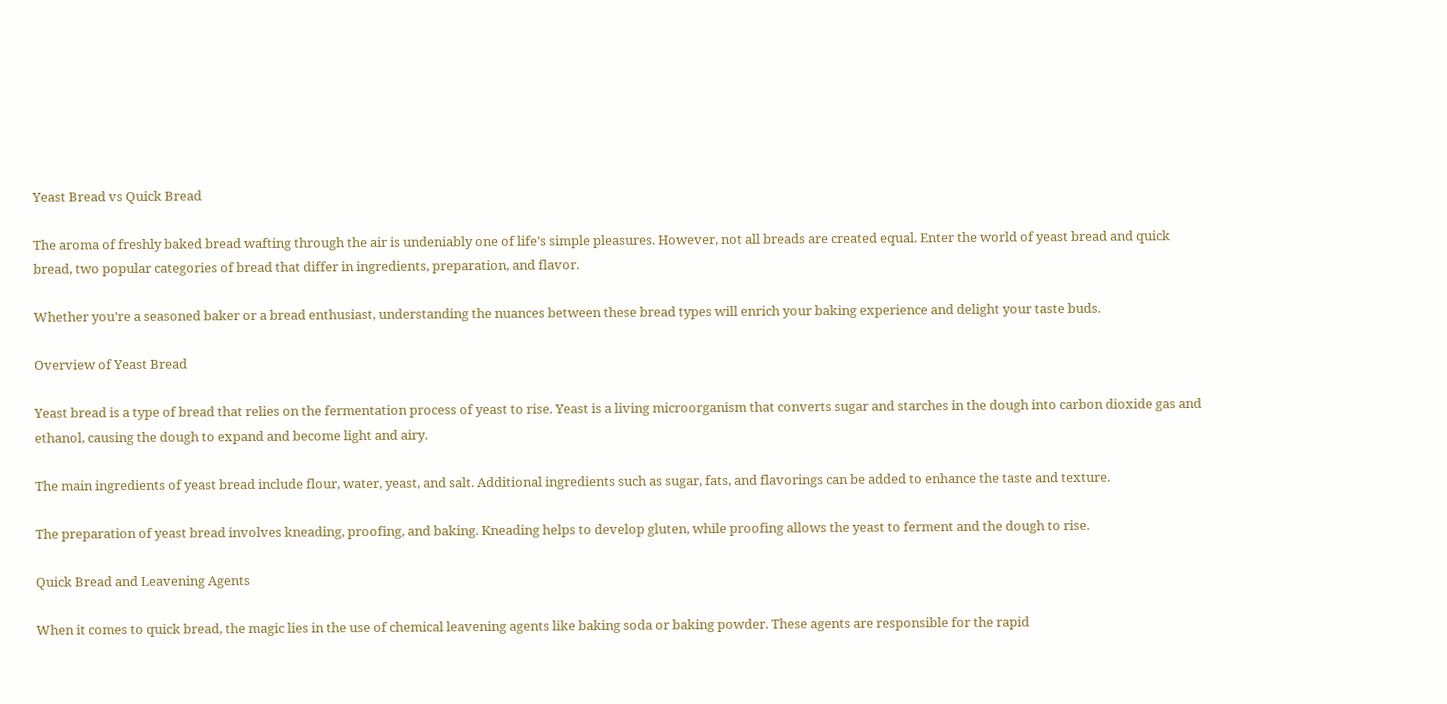Yeast Bread vs Quick Bread

The aroma of freshly baked bread wafting through the air is undeniably one of life’s simple pleasures. However, not all breads are created equal. Enter the world of yeast bread and quick bread, two popular categories of bread that differ in ingredients, preparation, and flavor.

Whether you’re a seasoned baker or a bread enthusiast, understanding the nuances between these bread types will enrich your baking experience and delight your taste buds.

Overview of Yeast Bread

Yeast bread is a type of bread that relies on the fermentation process of yeast to rise. Yeast is a living microorganism that converts sugar and starches in the dough into carbon dioxide gas and ethanol, causing the dough to expand and become light and airy.

The main ingredients of yeast bread include flour, water, yeast, and salt. Additional ingredients such as sugar, fats, and flavorings can be added to enhance the taste and texture.

The preparation of yeast bread involves kneading, proofing, and baking. Kneading helps to develop gluten, while proofing allows the yeast to ferment and the dough to rise.

Quick Bread and Leavening Agents

When it comes to quick bread, the magic lies in the use of chemical leavening agents like baking soda or baking powder. These agents are responsible for the rapid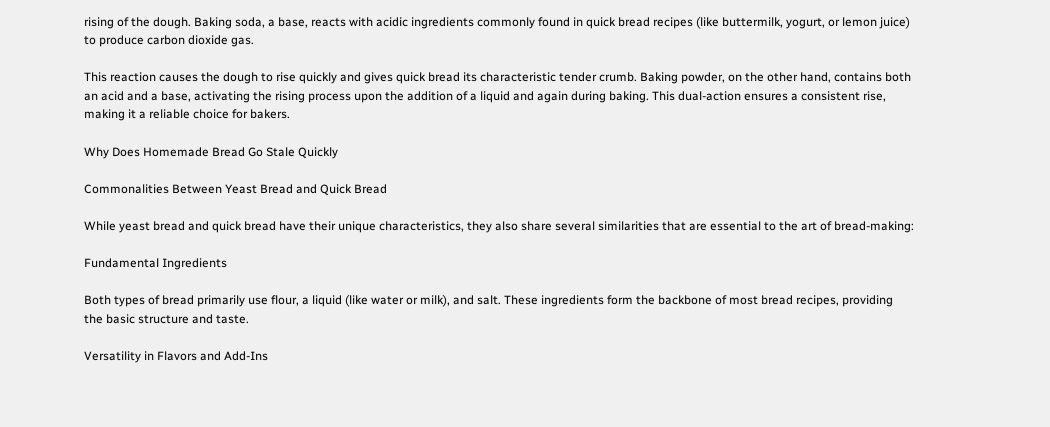rising of the dough. Baking soda, a base, reacts with acidic ingredients commonly found in quick bread recipes (like buttermilk, yogurt, or lemon juice) to produce carbon dioxide gas.

This reaction causes the dough to rise quickly and gives quick bread its characteristic tender crumb. Baking powder, on the other hand, contains both an acid and a base, activating the rising process upon the addition of a liquid and again during baking. This dual-action ensures a consistent rise, making it a reliable choice for bakers.

Why Does Homemade Bread Go Stale Quickly

Commonalities Between Yeast Bread and Quick Bread

While yeast bread and quick bread have their unique characteristics, they also share several similarities that are essential to the art of bread-making:

Fundamental Ingredients

Both types of bread primarily use flour, a liquid (like water or milk), and salt. These ingredients form the backbone of most bread recipes, providing the basic structure and taste.

Versatility in Flavors and Add-Ins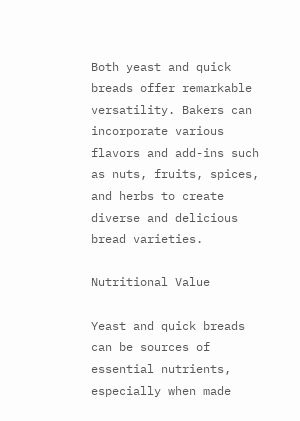Both yeast and quick breads offer remarkable versatility. Bakers can incorporate various flavors and add-ins such as nuts, fruits, spices, and herbs to create diverse and delicious bread varieties.

Nutritional Value

Yeast and quick breads can be sources of essential nutrients, especially when made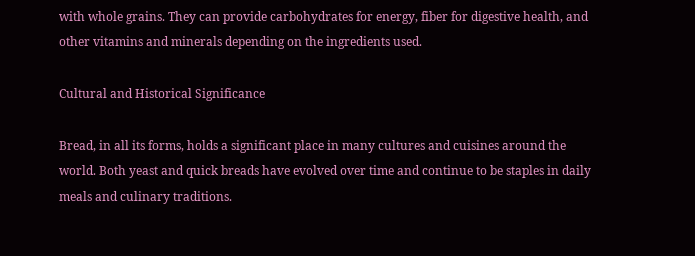with whole grains. They can provide carbohydrates for energy, fiber for digestive health, and other vitamins and minerals depending on the ingredients used.

Cultural and Historical Significance

Bread, in all its forms, holds a significant place in many cultures and cuisines around the world. Both yeast and quick breads have evolved over time and continue to be staples in daily meals and culinary traditions.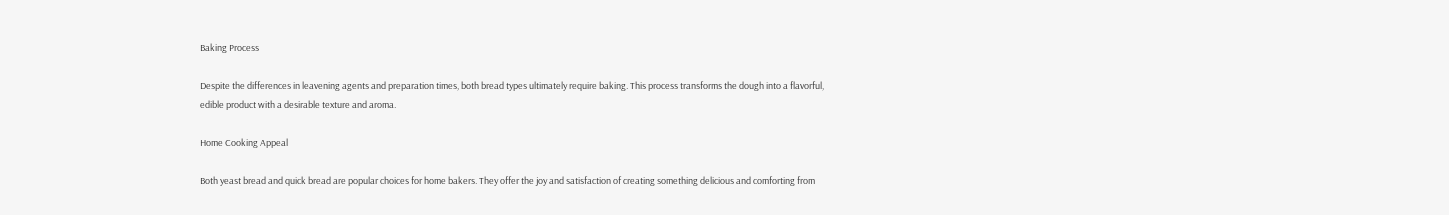Baking Process

Despite the differences in leavening agents and preparation times, both bread types ultimately require baking. This process transforms the dough into a flavorful, edible product with a desirable texture and aroma.

Home Cooking Appeal

Both yeast bread and quick bread are popular choices for home bakers. They offer the joy and satisfaction of creating something delicious and comforting from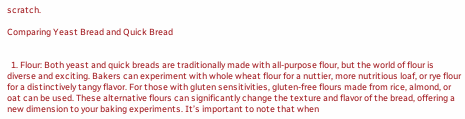scratch.

Comparing Yeast Bread and Quick Bread


  1. Flour: Both yeast and quick breads are traditionally made with all-purpose flour, but the world of flour is diverse and exciting. Bakers can experiment with whole wheat flour for a nuttier, more nutritious loaf, or rye flour for a distinctively tangy flavor. For those with gluten sensitivities, gluten-free flours made from rice, almond, or oat can be used. These alternative flours can significantly change the texture and flavor of the bread, offering a new dimension to your baking experiments. It’s important to note that when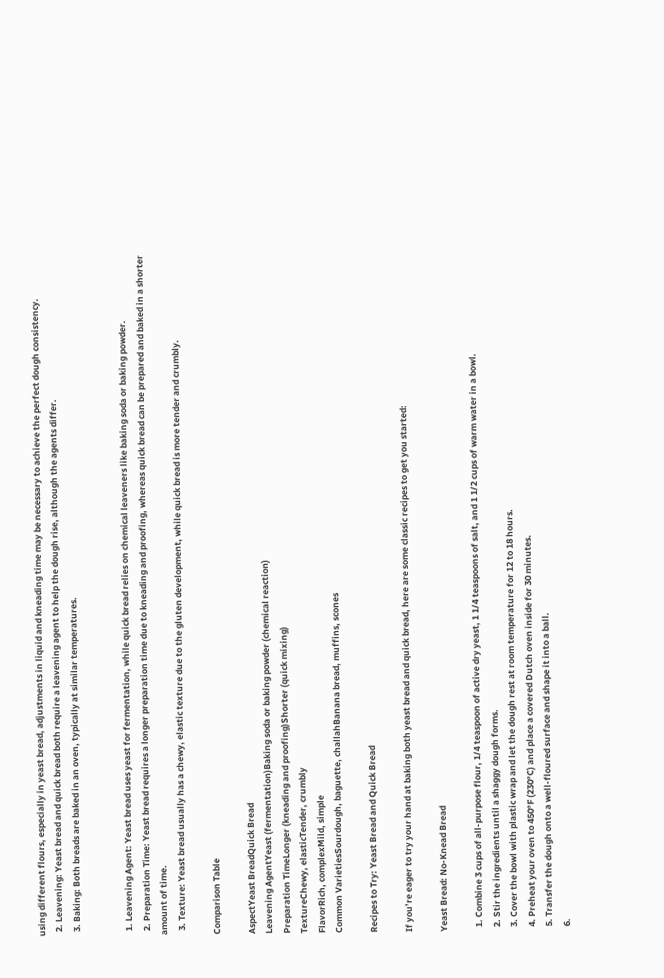using different flours, especially in yeast bread, adjustments in liquid and kneading time may be necessary to achieve the perfect dough consistency.
  2. Leavening: Yeast bread and quick bread both require a leavening agent to help the dough rise, although the agents differ.
  3. Baking: Both breads are baked in an oven, typically at similar temperatures.


  1. Leavening Agent: Yeast bread uses yeast for fermentation, while quick bread relies on chemical leaveners like baking soda or baking powder.
  2. Preparation Time: Yeast bread requires a longer preparation time due to kneading and proofing, whereas quick bread can be prepared and baked in a shorter amount of time.
  3. Texture: Yeast bread usually has a chewy, elastic texture due to the gluten development, while quick bread is more tender and crumbly.

Comparison Table

AspectYeast BreadQuick Bread
Leavening AgentYeast (fermentation)Baking soda or baking powder (chemical reaction)
Preparation TimeLonger (kneading and proofing)Shorter (quick mixing)
TextureChewy, elasticTender, crumbly
FlavorRich, complexMild, simple
Common VarietiesSourdough, baguette, challahBanana bread, muffins, scones

Recipes to Try: Yeast Bread and Quick Bread

If you’re eager to try your hand at baking both yeast bread and quick bread, here are some classic recipes to get you started:

Yeast Bread: No-Knead Bread

  1. Combine 3 cups of all-purpose flour, 1/4 teaspoon of active dry yeast, 1 1/4 teaspoons of salt, and 1 1/2 cups of warm water in a bowl.
  2. Stir the ingredients until a shaggy dough forms.
  3. Cover the bowl with plastic wrap and let the dough rest at room temperature for 12 to 18 hours.
  4. Preheat your oven to 450°F (230°C) and place a covered Dutch oven inside for 30 minutes.
  5. Transfer the dough onto a well-floured surface and shape it into a ball.
  6.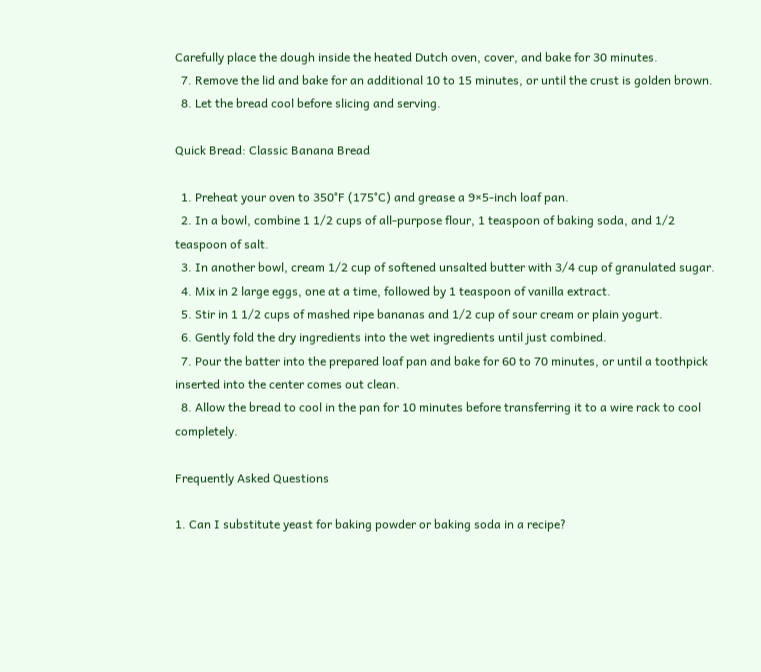Carefully place the dough inside the heated Dutch oven, cover, and bake for 30 minutes.
  7. Remove the lid and bake for an additional 10 to 15 minutes, or until the crust is golden brown.
  8. Let the bread cool before slicing and serving.

Quick Bread: Classic Banana Bread

  1. Preheat your oven to 350°F (175°C) and grease a 9×5-inch loaf pan.
  2. In a bowl, combine 1 1/2 cups of all-purpose flour, 1 teaspoon of baking soda, and 1/2 teaspoon of salt.
  3. In another bowl, cream 1/2 cup of softened unsalted butter with 3/4 cup of granulated sugar.
  4. Mix in 2 large eggs, one at a time, followed by 1 teaspoon of vanilla extract.
  5. Stir in 1 1/2 cups of mashed ripe bananas and 1/2 cup of sour cream or plain yogurt.
  6. Gently fold the dry ingredients into the wet ingredients until just combined.
  7. Pour the batter into the prepared loaf pan and bake for 60 to 70 minutes, or until a toothpick inserted into the center comes out clean.
  8. Allow the bread to cool in the pan for 10 minutes before transferring it to a wire rack to cool completely.

Frequently Asked Questions

1. Can I substitute yeast for baking powder or baking soda in a recipe?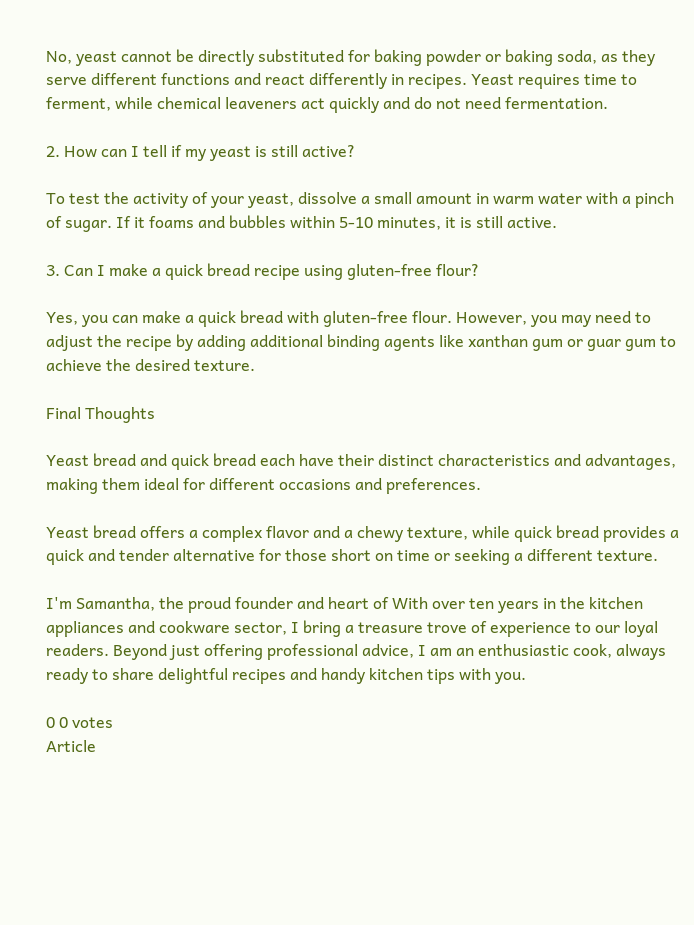No, yeast cannot be directly substituted for baking powder or baking soda, as they serve different functions and react differently in recipes. Yeast requires time to ferment, while chemical leaveners act quickly and do not need fermentation.

2. How can I tell if my yeast is still active?

To test the activity of your yeast, dissolve a small amount in warm water with a pinch of sugar. If it foams and bubbles within 5-10 minutes, it is still active.

3. Can I make a quick bread recipe using gluten-free flour?

Yes, you can make a quick bread with gluten-free flour. However, you may need to adjust the recipe by adding additional binding agents like xanthan gum or guar gum to achieve the desired texture.

Final Thoughts

Yeast bread and quick bread each have their distinct characteristics and advantages, making them ideal for different occasions and preferences.

Yeast bread offers a complex flavor and a chewy texture, while quick bread provides a quick and tender alternative for those short on time or seeking a different texture.

I'm Samantha, the proud founder and heart of With over ten years in the kitchen appliances and cookware sector, I bring a treasure trove of experience to our loyal readers. Beyond just offering professional advice, I am an enthusiastic cook, always ready to share delightful recipes and handy kitchen tips with you.

0 0 votes
Article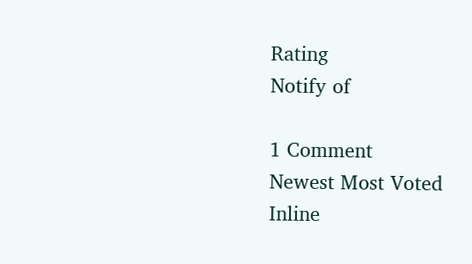Rating
Notify of

1 Comment
Newest Most Voted
Inline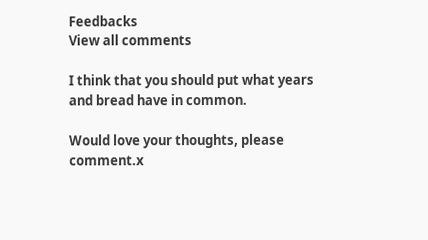Feedbacks
View all comments

I think that you should put what years and bread have in common.

Would love your thoughts, please comment.x